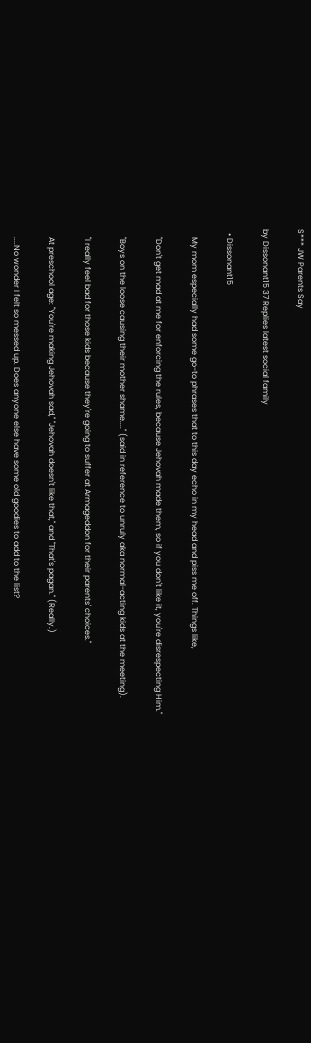S*** JW Parents Say

by Dissonant15 37 Replies latest social family

  • Dissonant15

    My mom especially had some go-to phrases that to this day echo in my head and piss me off. Things like,

    "Don't get mad at me for enforcing the rules, because Jehovah made them, so if you don't like it, you're disrespecting Him."

    "Boys on the loose causing their mother shame...." (said in reference to unruly aka normal-acting kids at the meeting).

    "I really feel bad for those kids because they're going to suffer at Armageddon for their parents' choices."

    At preschool age: "You're making Jehovah sad," "Jehovah doesn't like that," and "That's pagan." (Really.)

    ....No wonder I felt so messed up. Does anyone else have some old goodies to add to the list?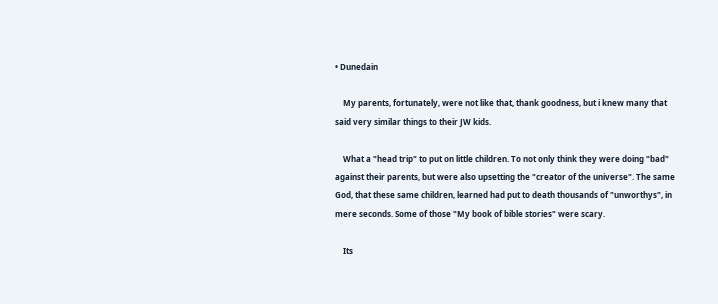• Dunedain

    My parents, fortunately, were not like that, thank goodness, but i knew many that said very similar things to their JW kids.

    What a "head trip" to put on little children. To not only think they were doing "bad" against their parents, but were also upsetting the "creator of the universe". The same God, that these same children, learned had put to death thousands of "unworthys", in mere seconds. Some of those "My book of bible stories" were scary.

    Its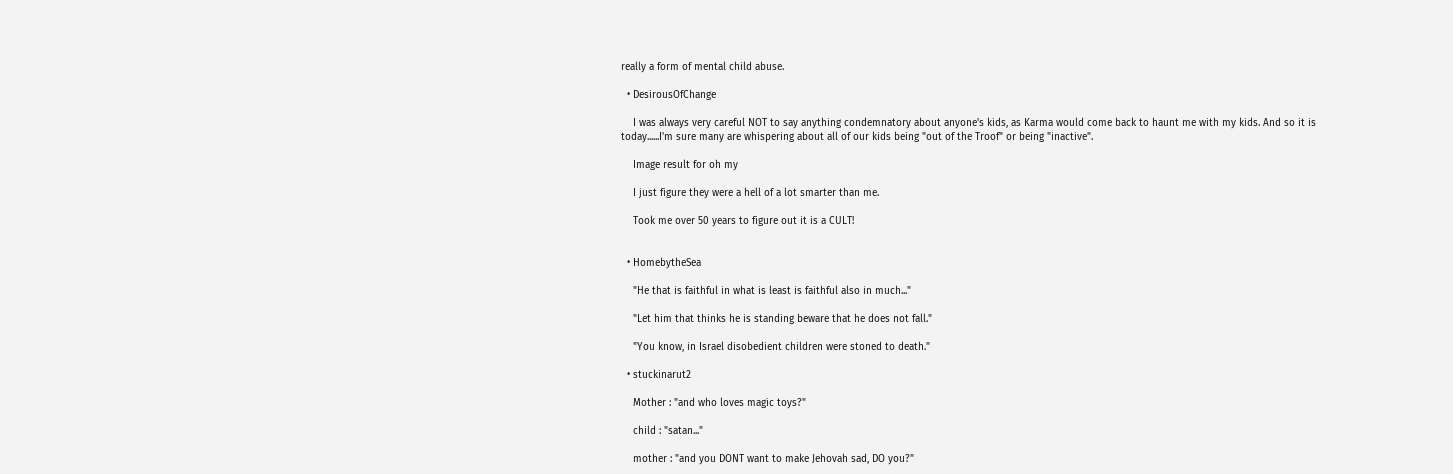really a form of mental child abuse.

  • DesirousOfChange

    I was always very careful NOT to say anything condemnatory about anyone's kids, as Karma would come back to haunt me with my kids. And so it is today......I'm sure many are whispering about all of our kids being "out of the Troof" or being "inactive".

    Image result for oh my

    I just figure they were a hell of a lot smarter than me.

    Took me over 50 years to figure out it is a CULT!


  • HomebytheSea

    "He that is faithful in what is least is faithful also in much..."

    "Let him that thinks he is standing beware that he does not fall."

    "You know, in Israel disobedient children were stoned to death."

  • stuckinarut2

    Mother : "and who loves magic toys?"

    child : "satan..."

    mother : "and you DONT want to make Jehovah sad, DO you?"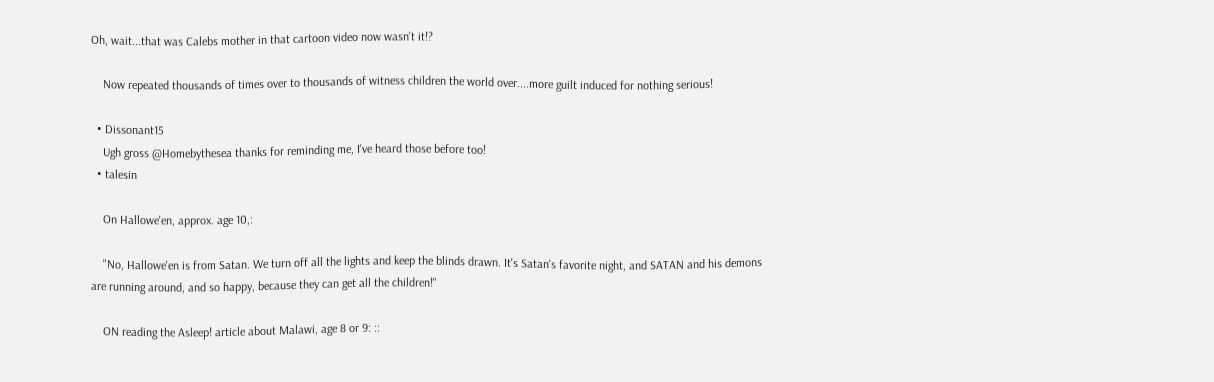Oh, wait...that was Calebs mother in that cartoon video now wasn't it!?

    Now repeated thousands of times over to thousands of witness children the world over....more guilt induced for nothing serious!

  • Dissonant15
    Ugh gross @Homebythesea thanks for reminding me, I've heard those before too!
  • talesin

    On Hallowe'en, approx. age 10,:

    "No, Hallowe'en is from Satan. We turn off all the lights and keep the blinds drawn. It's Satan's favorite night, and SATAN and his demons are running around, and so happy, because they can get all the children!"

    ON reading the Asleep! article about Malawi, age 8 or 9: ::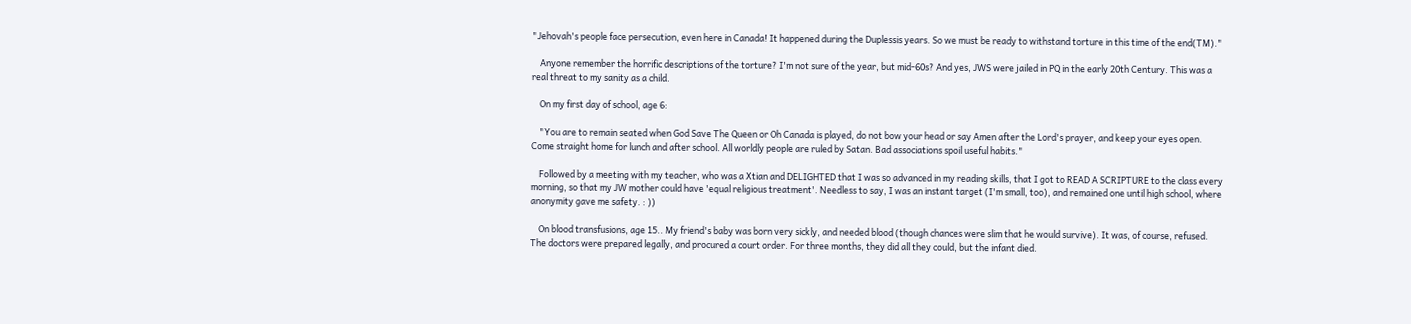"Jehovah's people face persecution, even here in Canada! It happened during the Duplessis years. So we must be ready to withstand torture in this time of the end(TM)."

    Anyone remember the horrific descriptions of the torture? I'm not sure of the year, but mid-60s? And yes, JWS were jailed in PQ in the early 20th Century. This was a real threat to my sanity as a child.

    On my first day of school, age 6:

    "You are to remain seated when God Save The Queen or Oh Canada is played, do not bow your head or say Amen after the Lord's prayer, and keep your eyes open. Come straight home for lunch and after school. All worldly people are ruled by Satan. Bad associations spoil useful habits."

    Followed by a meeting with my teacher, who was a Xtian and DELIGHTED that I was so advanced in my reading skills, that I got to READ A SCRIPTURE to the class every morning, so that my JW mother could have 'equal religious treatment'. Needless to say, I was an instant target (I'm small, too), and remained one until high school, where anonymity gave me safety. : ))

    On blood transfusions, age 15.. My friend's baby was born very sickly, and needed blood (though chances were slim that he would survive). It was, of course, refused. The doctors were prepared legally, and procured a court order. For three months, they did all they could, but the infant died.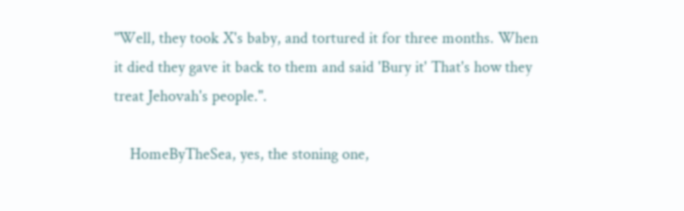"Well, they took X's baby, and tortured it for three months. When it died they gave it back to them and said 'Bury it' That's how they treat Jehovah's people.".

    HomeByTheSea, yes, the stoning one,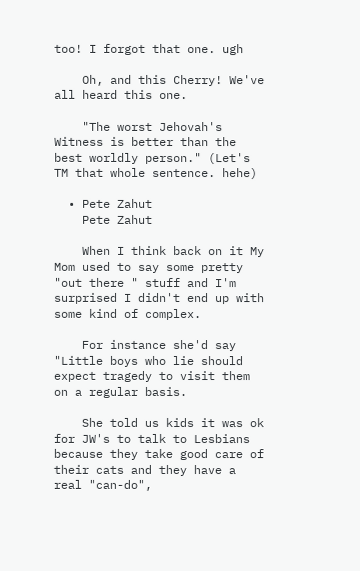too! I forgot that one. ugh

    Oh, and this Cherry! We've all heard this one.

    "The worst Jehovah's Witness is better than the best worldly person." (Let's TM that whole sentence. hehe)

  • Pete Zahut
    Pete Zahut

    When I think back on it My Mom used to say some pretty "out there " stuff and I'm surprised I didn't end up with some kind of complex.

    For instance she'd say "Little boys who lie should expect tragedy to visit them on a regular basis.

    She told us kids it was ok for JW's to talk to Lesbians because they take good care of their cats and they have a real "can-do",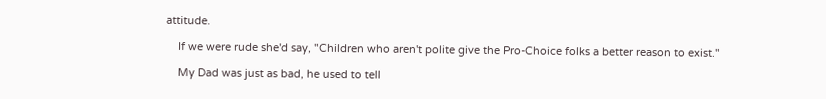attitude.

    If we were rude she'd say, "Children who aren't polite give the Pro-Choice folks a better reason to exist."

    My Dad was just as bad, he used to tell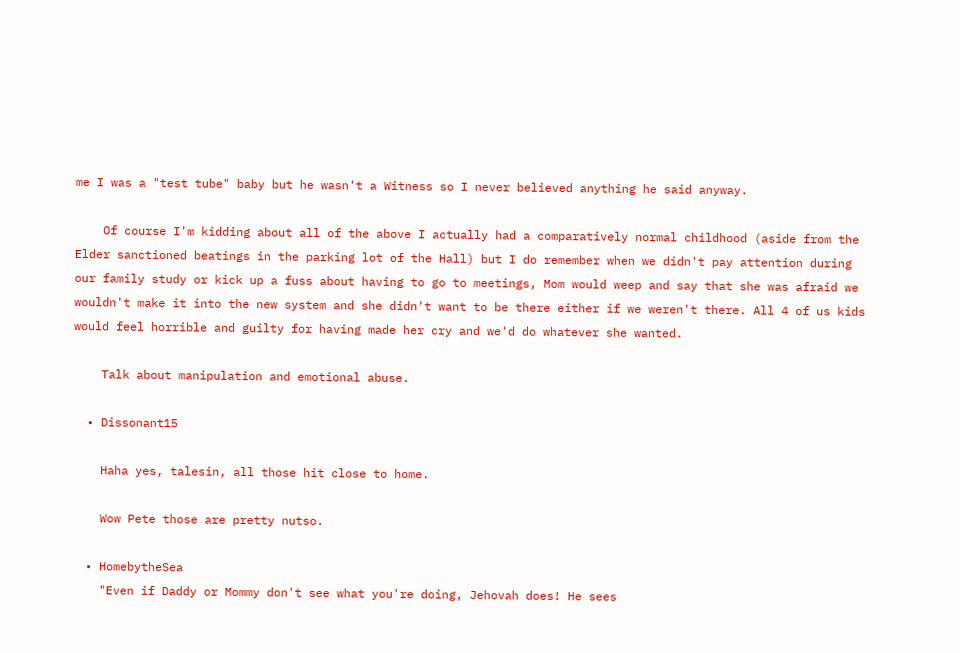me I was a "test tube" baby but he wasn't a Witness so I never believed anything he said anyway.

    Of course I'm kidding about all of the above I actually had a comparatively normal childhood (aside from the Elder sanctioned beatings in the parking lot of the Hall) but I do remember when we didn't pay attention during our family study or kick up a fuss about having to go to meetings, Mom would weep and say that she was afraid we wouldn't make it into the new system and she didn't want to be there either if we weren't there. All 4 of us kids would feel horrible and guilty for having made her cry and we'd do whatever she wanted.

    Talk about manipulation and emotional abuse.

  • Dissonant15

    Haha yes, talesin, all those hit close to home.

    Wow Pete those are pretty nutso.

  • HomebytheSea
    "Even if Daddy or Mommy don't see what you're doing, Jehovah does! He sees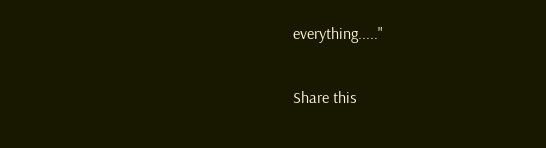everything....."

Share this